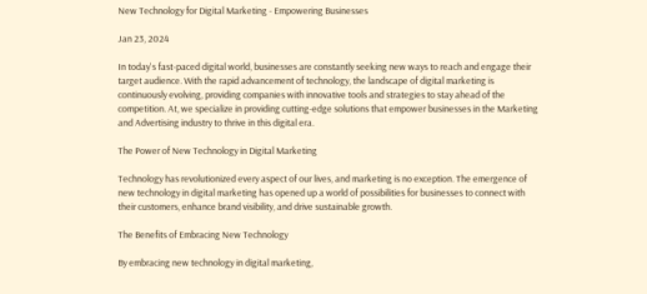New Technology for Digital Marketing - Empowering Businesses

Jan 23, 2024

In today's fast-paced digital world, businesses are constantly seeking new ways to reach and engage their target audience. With the rapid advancement of technology, the landscape of digital marketing is continuously evolving, providing companies with innovative tools and strategies to stay ahead of the competition. At, we specialize in providing cutting-edge solutions that empower businesses in the Marketing and Advertising industry to thrive in this digital era.

The Power of New Technology in Digital Marketing

Technology has revolutionized every aspect of our lives, and marketing is no exception. The emergence of new technology in digital marketing has opened up a world of possibilities for businesses to connect with their customers, enhance brand visibility, and drive sustainable growth.

The Benefits of Embracing New Technology

By embracing new technology in digital marketing,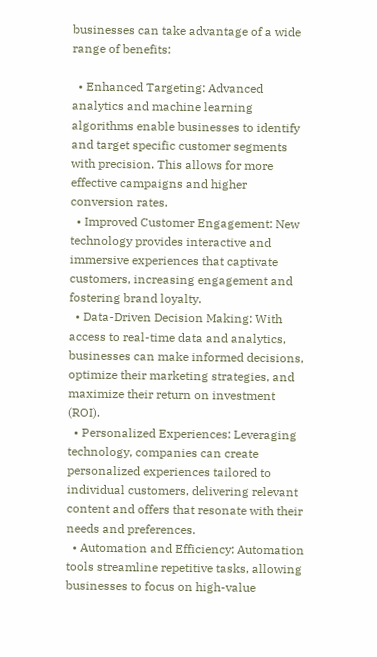businesses can take advantage of a wide range of benefits:

  • Enhanced Targeting: Advanced analytics and machine learning algorithms enable businesses to identify and target specific customer segments with precision. This allows for more effective campaigns and higher conversion rates.
  • Improved Customer Engagement: New technology provides interactive and immersive experiences that captivate customers, increasing engagement and fostering brand loyalty.
  • Data-Driven Decision Making: With access to real-time data and analytics, businesses can make informed decisions, optimize their marketing strategies, and maximize their return on investment (ROI).
  • Personalized Experiences: Leveraging technology, companies can create personalized experiences tailored to individual customers, delivering relevant content and offers that resonate with their needs and preferences.
  • Automation and Efficiency: Automation tools streamline repetitive tasks, allowing businesses to focus on high-value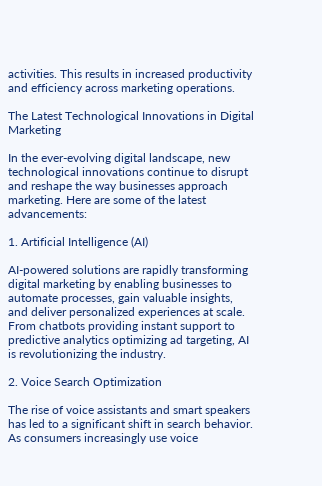activities. This results in increased productivity and efficiency across marketing operations.

The Latest Technological Innovations in Digital Marketing

In the ever-evolving digital landscape, new technological innovations continue to disrupt and reshape the way businesses approach marketing. Here are some of the latest advancements:

1. Artificial Intelligence (AI)

AI-powered solutions are rapidly transforming digital marketing by enabling businesses to automate processes, gain valuable insights, and deliver personalized experiences at scale. From chatbots providing instant support to predictive analytics optimizing ad targeting, AI is revolutionizing the industry.

2. Voice Search Optimization

The rise of voice assistants and smart speakers has led to a significant shift in search behavior. As consumers increasingly use voice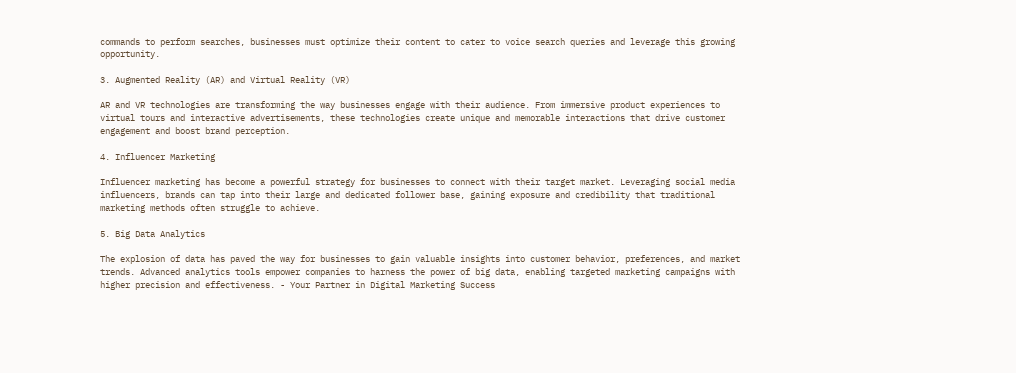commands to perform searches, businesses must optimize their content to cater to voice search queries and leverage this growing opportunity.

3. Augmented Reality (AR) and Virtual Reality (VR)

AR and VR technologies are transforming the way businesses engage with their audience. From immersive product experiences to virtual tours and interactive advertisements, these technologies create unique and memorable interactions that drive customer engagement and boost brand perception.

4. Influencer Marketing

Influencer marketing has become a powerful strategy for businesses to connect with their target market. Leveraging social media influencers, brands can tap into their large and dedicated follower base, gaining exposure and credibility that traditional marketing methods often struggle to achieve.

5. Big Data Analytics

The explosion of data has paved the way for businesses to gain valuable insights into customer behavior, preferences, and market trends. Advanced analytics tools empower companies to harness the power of big data, enabling targeted marketing campaigns with higher precision and effectiveness. - Your Partner in Digital Marketing Success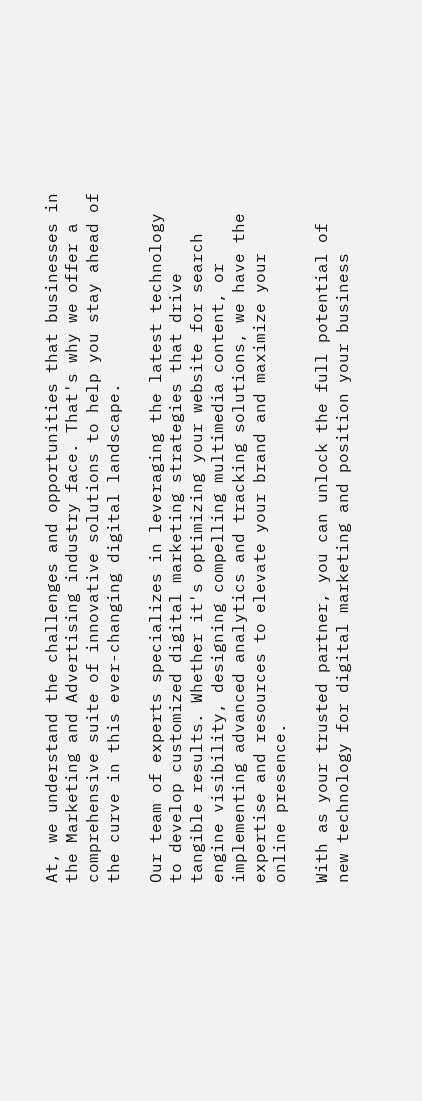At, we understand the challenges and opportunities that businesses in the Marketing and Advertising industry face. That's why we offer a comprehensive suite of innovative solutions to help you stay ahead of the curve in this ever-changing digital landscape.

Our team of experts specializes in leveraging the latest technology to develop customized digital marketing strategies that drive tangible results. Whether it's optimizing your website for search engine visibility, designing compelling multimedia content, or implementing advanced analytics and tracking solutions, we have the expertise and resources to elevate your brand and maximize your online presence.

With as your trusted partner, you can unlock the full potential of new technology for digital marketing and position your business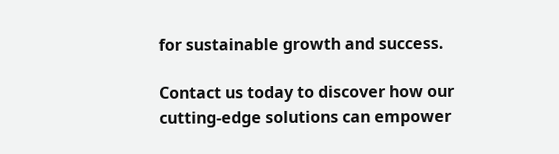for sustainable growth and success.

Contact us today to discover how our cutting-edge solutions can empower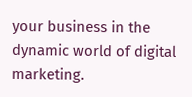your business in the dynamic world of digital marketing.